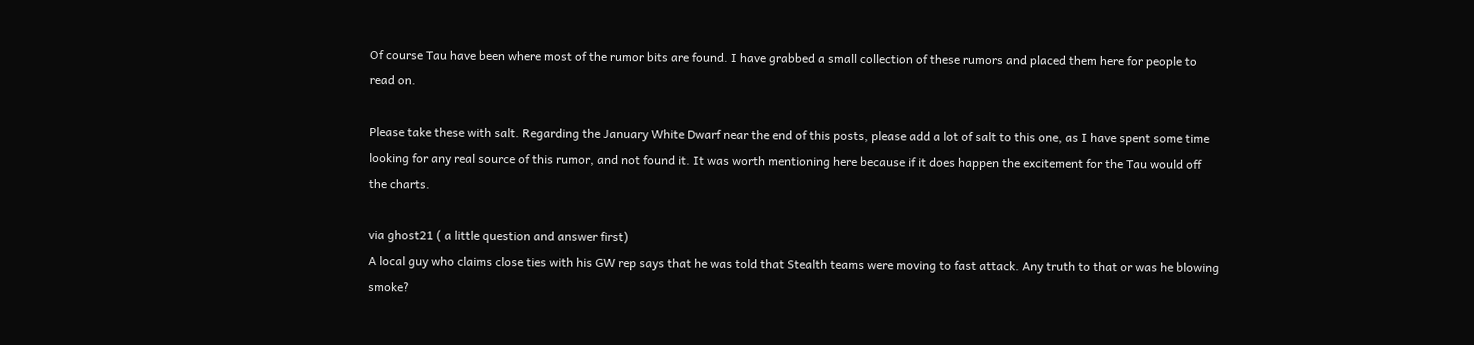Of course Tau have been where most of the rumor bits are found. I have grabbed a small collection of these rumors and placed them here for people to read on.

Please take these with salt. Regarding the January White Dwarf near the end of this posts, please add a lot of salt to this one, as I have spent some time looking for any real source of this rumor, and not found it. It was worth mentioning here because if it does happen the excitement for the Tau would off the charts.

via ghost21 ( a little question and answer first)
A local guy who claims close ties with his GW rep says that he was told that Stealth teams were moving to fast attack. Any truth to that or was he blowing smoke?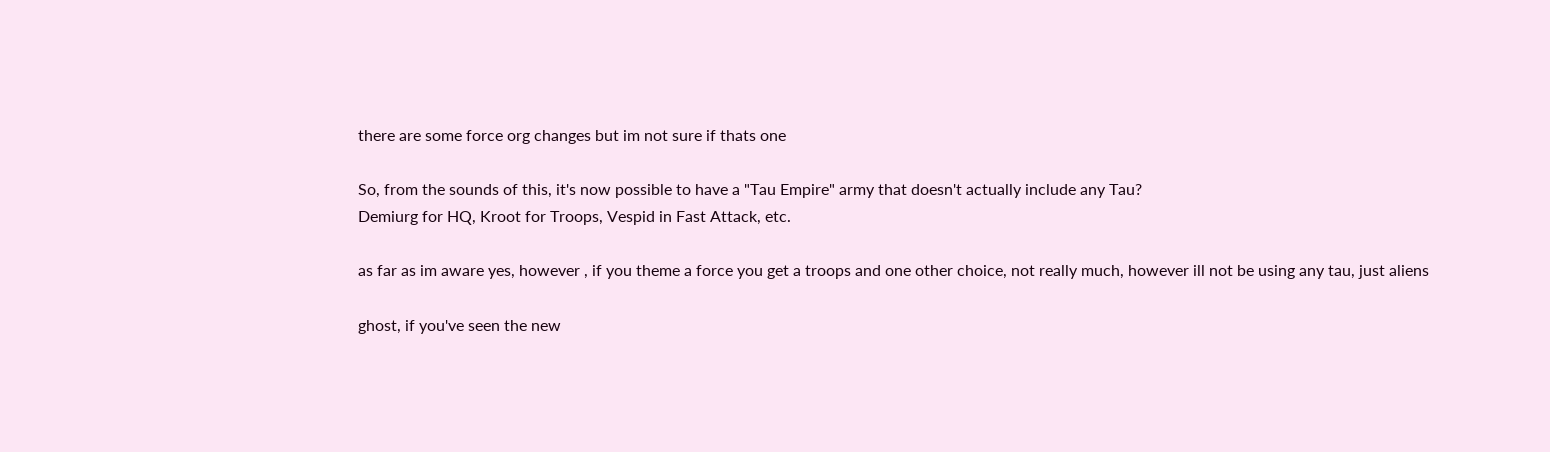there are some force org changes but im not sure if thats one

So, from the sounds of this, it's now possible to have a "Tau Empire" army that doesn't actually include any Tau?
Demiurg for HQ, Kroot for Troops, Vespid in Fast Attack, etc.

as far as im aware yes, however , if you theme a force you get a troops and one other choice, not really much, however ill not be using any tau, just aliens

ghost, if you've seen the new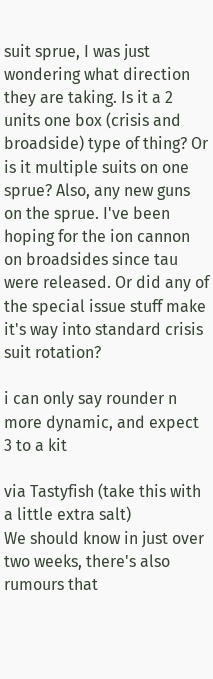suit sprue, I was just wondering what direction they are taking. Is it a 2 units one box (crisis and broadside) type of thing? Or is it multiple suits on one sprue? Also, any new guns on the sprue. I've been hoping for the ion cannon on broadsides since tau were released. Or did any of the special issue stuff make it's way into standard crisis suit rotation?

i can only say rounder n more dynamic, and expect 3 to a kit

via Tastyfish (take this with a little extra salt)
We should know in just over two weeks, there's also rumours that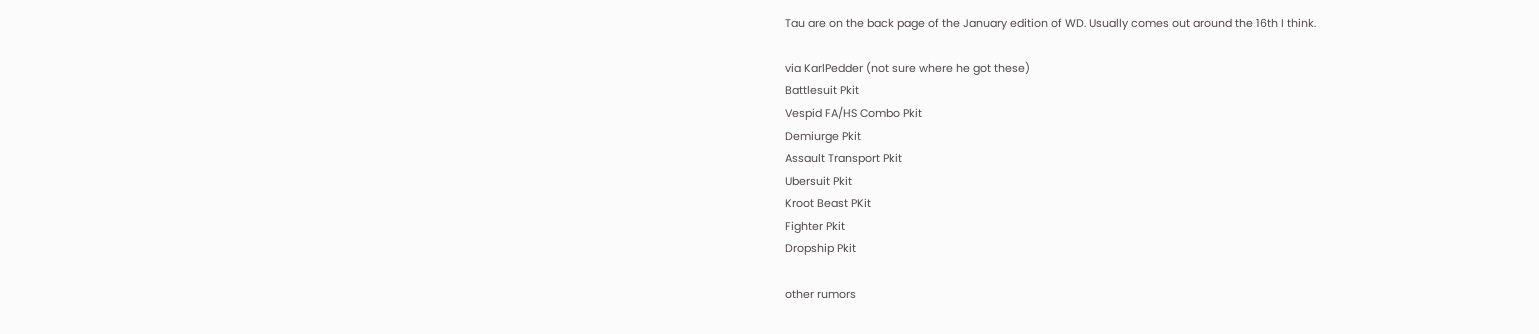Tau are on the back page of the January edition of WD. Usually comes out around the 16th I think.

via KarlPedder (not sure where he got these)
Battlesuit Pkit
Vespid FA/HS Combo Pkit
Demiurge Pkit
Assault Transport Pkit
Ubersuit Pkit
Kroot Beast PKit
Fighter Pkit
Dropship Pkit

other rumors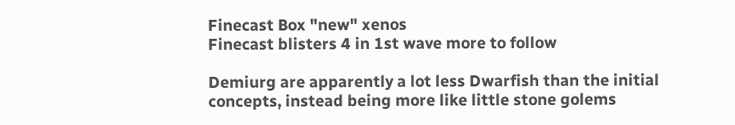Finecast Box "new" xenos
Finecast blisters 4 in 1st wave more to follow

Demiurg are apparently a lot less Dwarfish than the initial concepts, instead being more like little stone golems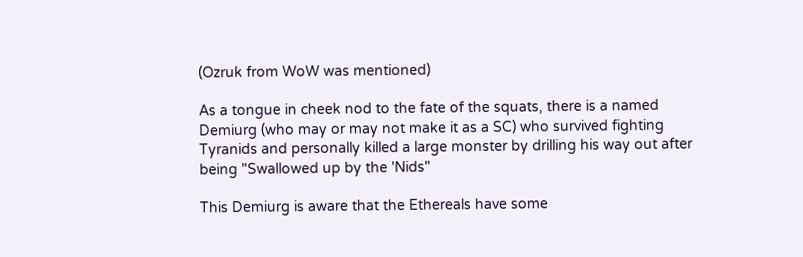(Ozruk from WoW was mentioned)

As a tongue in cheek nod to the fate of the squats, there is a named Demiurg (who may or may not make it as a SC) who survived fighting Tyranids and personally killed a large monster by drilling his way out after being "Swallowed up by the 'Nids"

This Demiurg is aware that the Ethereals have some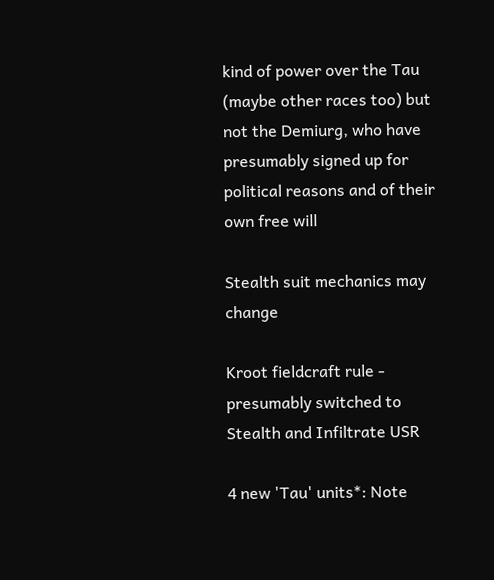kind of power over the Tau (maybe other races too) but not the Demiurg, who have presumably signed up for political reasons and of their own free will

Stealth suit mechanics may change

Kroot fieldcraft rule - presumably switched to Stealth and Infiltrate USR

4 new 'Tau' units*: Note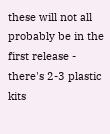these will not all probably be in the first release - there's 2-3 plastic kits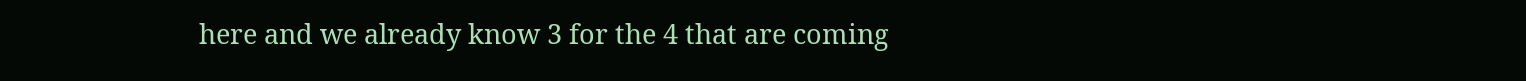here and we already know 3 for the 4 that are coming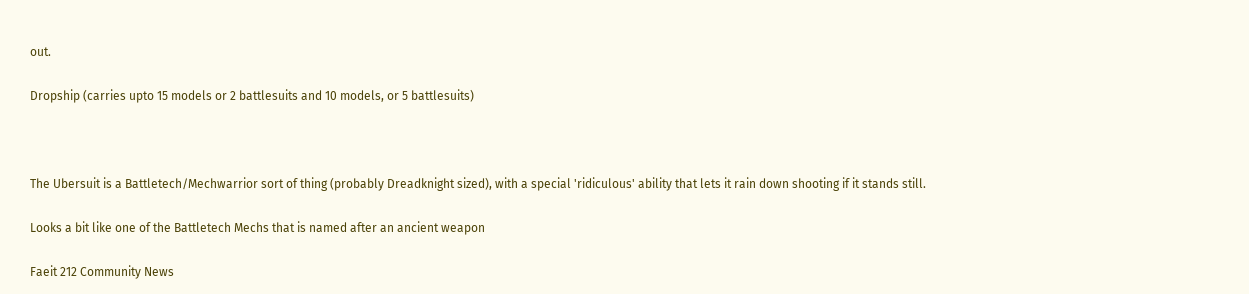out.

Dropship (carries upto 15 models or 2 battlesuits and 10 models, or 5 battlesuits)



The Ubersuit is a Battletech/Mechwarrior sort of thing (probably Dreadknight sized), with a special 'ridiculous' ability that lets it rain down shooting if it stands still.

Looks a bit like one of the Battletech Mechs that is named after an ancient weapon

Faeit 212 Community News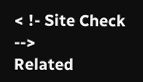< !- Site Check -->
Related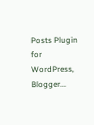Posts Plugin for WordPress, Blogger...